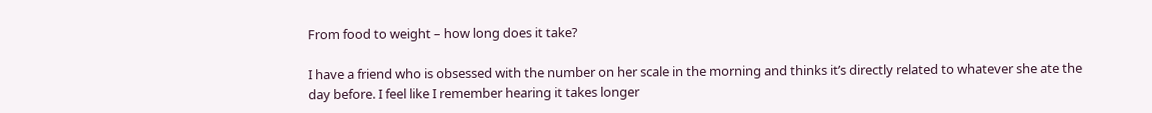From food to weight – how long does it take?

I have a friend who is obsessed with the number on her scale in the morning and thinks it’s directly related to whatever she ate the day before. I feel like I remember hearing it takes longer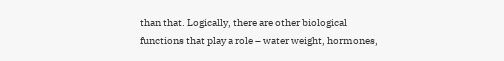than that. Logically, there are other biological functions that play a role – water weight, hormones,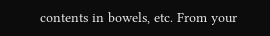contents in bowels, etc. From your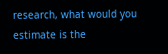research, what would you estimate is the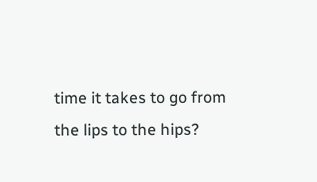time it takes to go from the lips to the hips?